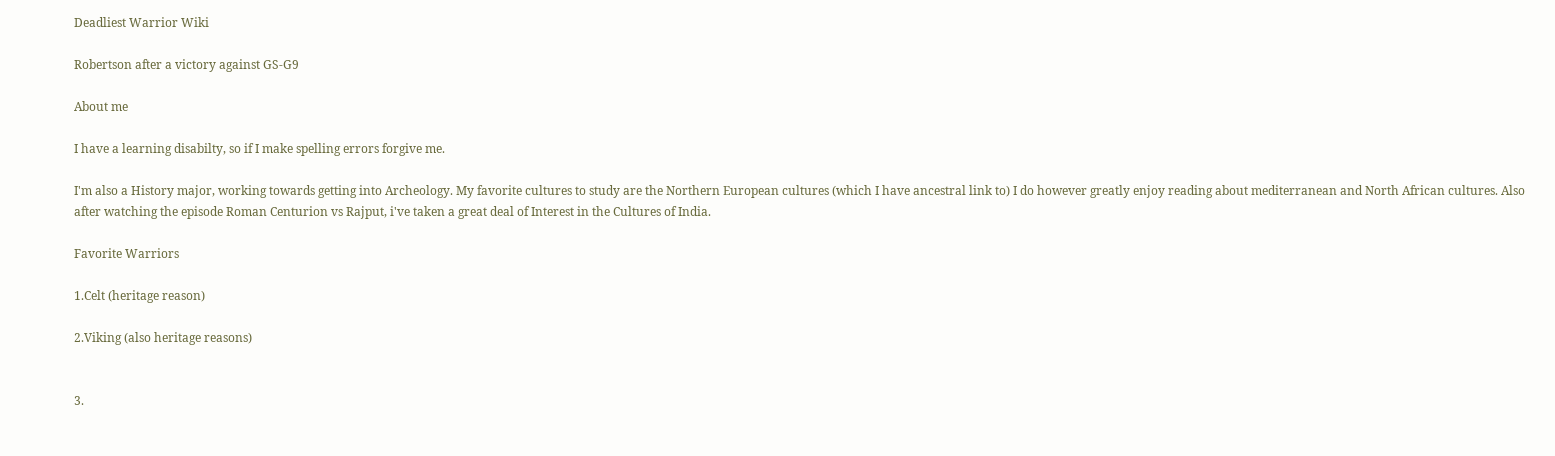Deadliest Warrior Wiki

Robertson after a victory against GS-G9

About me

I have a learning disabilty, so if I make spelling errors forgive me.

I'm also a History major, working towards getting into Archeology. My favorite cultures to study are the Northern European cultures (which I have ancestral link to) I do however greatly enjoy reading about mediterranean and North African cultures. Also after watching the episode Roman Centurion vs Rajput, i've taken a great deal of Interest in the Cultures of India.

Favorite Warriors

1.Celt (heritage reason)

2.Viking (also heritage reasons)


3.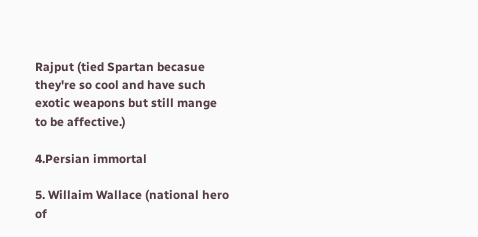Rajput (tied Spartan becasue they're so cool and have such exotic weapons but still mange to be affective.)

4.Persian immortal

5. Willaim Wallace (national hero of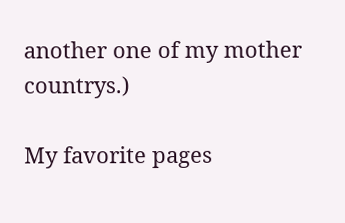another one of my mother countrys.)

My favorite pages